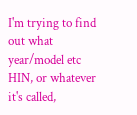I'm trying to find out what year/model etc HIN, or whatever it's called,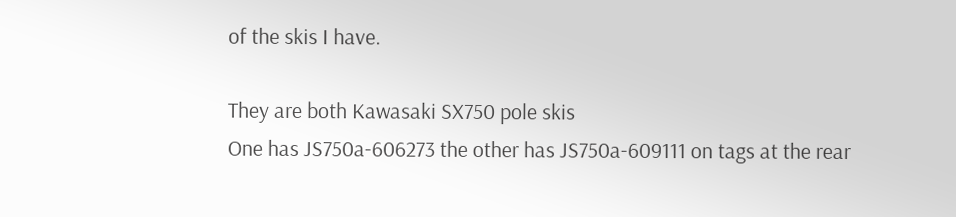of the skis I have.

They are both Kawasaki SX750 pole skis
One has JS750a-606273 the other has JS750a-609111 on tags at the rear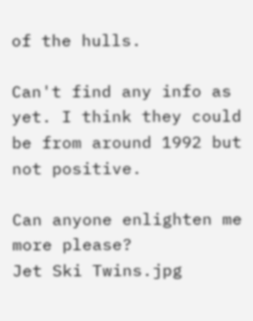of the hulls.

Can't find any info as yet. I think they could be from around 1992 but not positive.

Can anyone enlighten me more please?
Jet Ski Twins.jpg